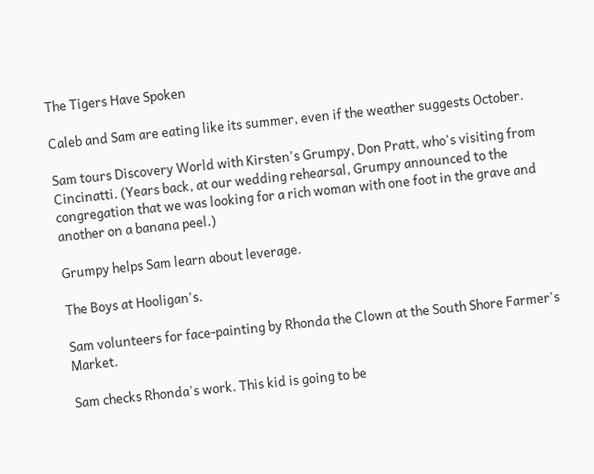The Tigers Have Spoken

Caleb and Sam are eating like its summer, even if the weather suggests October.

Sam tours Discovery World with Kirsten's Grumpy, Don Pratt, who's visiting from Cincinatti. (Years back, at our wedding rehearsal, Grumpy announced to the congregation that we was looking for a rich woman with one foot in the grave and another on a banana peel.)

Grumpy helps Sam learn about leverage.

The Boys at Hooligan's.

Sam volunteers for face-painting by Rhonda the Clown at the South Shore Farmer's Market.

Sam checks Rhonda's work. This kid is going to be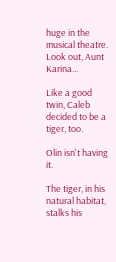huge in the musical theatre. Look out, Aunt Karina...

Like a good twin, Caleb decided to be a tiger, too.

Olin isn't having it.

The tiger, in his natural habitat, stalks his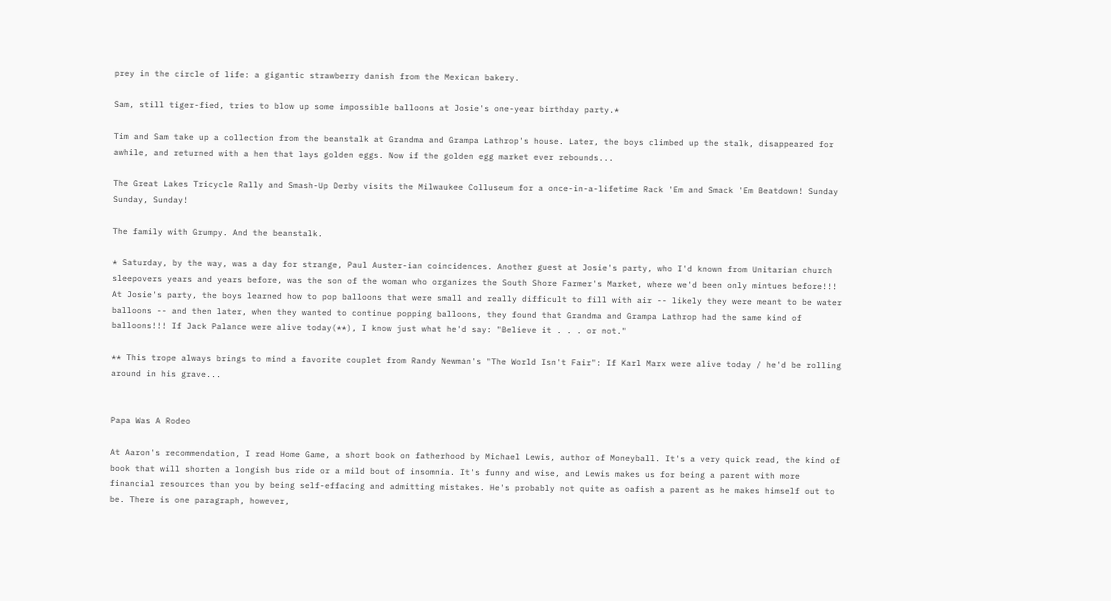prey in the circle of life: a gigantic strawberry danish from the Mexican bakery.

Sam, still tiger-fied, tries to blow up some impossible balloons at Josie's one-year birthday party.*

Tim and Sam take up a collection from the beanstalk at Grandma and Grampa Lathrop's house. Later, the boys climbed up the stalk, disappeared for awhile, and returned with a hen that lays golden eggs. Now if the golden egg market ever rebounds...

The Great Lakes Tricycle Rally and Smash-Up Derby visits the Milwaukee Colluseum for a once-in-a-lifetime Rack 'Em and Smack 'Em Beatdown! Sunday Sunday, Sunday!

The family with Grumpy. And the beanstalk.

* Saturday, by the way, was a day for strange, Paul Auster-ian coincidences. Another guest at Josie's party, who I'd known from Unitarian church sleepovers years and years before, was the son of the woman who organizes the South Shore Farmer's Market, where we'd been only mintues before!!! At Josie's party, the boys learned how to pop balloons that were small and really difficult to fill with air -- likely they were meant to be water balloons -- and then later, when they wanted to continue popping balloons, they found that Grandma and Grampa Lathrop had the same kind of balloons!!! If Jack Palance were alive today(**), I know just what he'd say: "Believe it . . . or not."

** This trope always brings to mind a favorite couplet from Randy Newman's "The World Isn't Fair": If Karl Marx were alive today / he'd be rolling around in his grave...


Papa Was A Rodeo

At Aaron's recommendation, I read Home Game, a short book on fatherhood by Michael Lewis, author of Moneyball. It's a very quick read, the kind of book that will shorten a longish bus ride or a mild bout of insomnia. It's funny and wise, and Lewis makes us for being a parent with more financial resources than you by being self-effacing and admitting mistakes. He's probably not quite as oafish a parent as he makes himself out to be. There is one paragraph, however,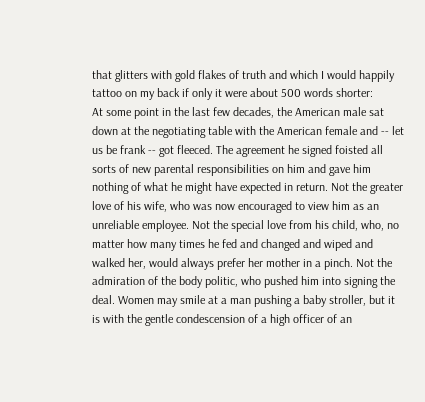that glitters with gold flakes of truth and which I would happily tattoo on my back if only it were about 500 words shorter:
At some point in the last few decades, the American male sat down at the negotiating table with the American female and -- let us be frank -- got fleeced. The agreement he signed foisted all sorts of new parental responsibilities on him and gave him nothing of what he might have expected in return. Not the greater love of his wife, who was now encouraged to view him as an unreliable employee. Not the special love from his child, who, no matter how many times he fed and changed and wiped and walked her, would always prefer her mother in a pinch. Not the admiration of the body politic, who pushed him into signing the deal. Women may smile at a man pushing a baby stroller, but it is with the gentle condescension of a high officer of an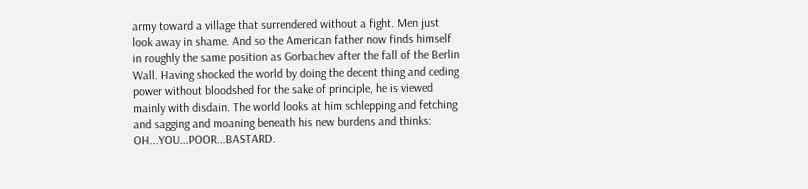army toward a village that surrendered without a fight. Men just look away in shame. And so the American father now finds himself in roughly the same position as Gorbachev after the fall of the Berlin Wall. Having shocked the world by doing the decent thing and ceding power without bloodshed for the sake of principle, he is viewed mainly with disdain. The world looks at him schlepping and fetching and sagging and moaning beneath his new burdens and thinks: OH...YOU...POOR...BASTARD.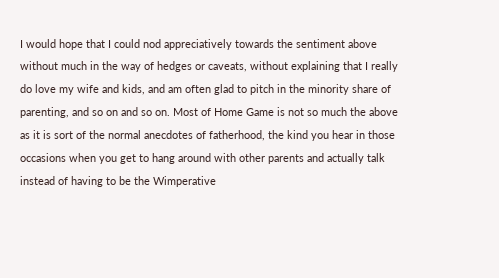I would hope that I could nod appreciatively towards the sentiment above without much in the way of hedges or caveats, without explaining that I really do love my wife and kids, and am often glad to pitch in the minority share of parenting, and so on and so on. Most of Home Game is not so much the above as it is sort of the normal anecdotes of fatherhood, the kind you hear in those occasions when you get to hang around with other parents and actually talk instead of having to be the Wimperative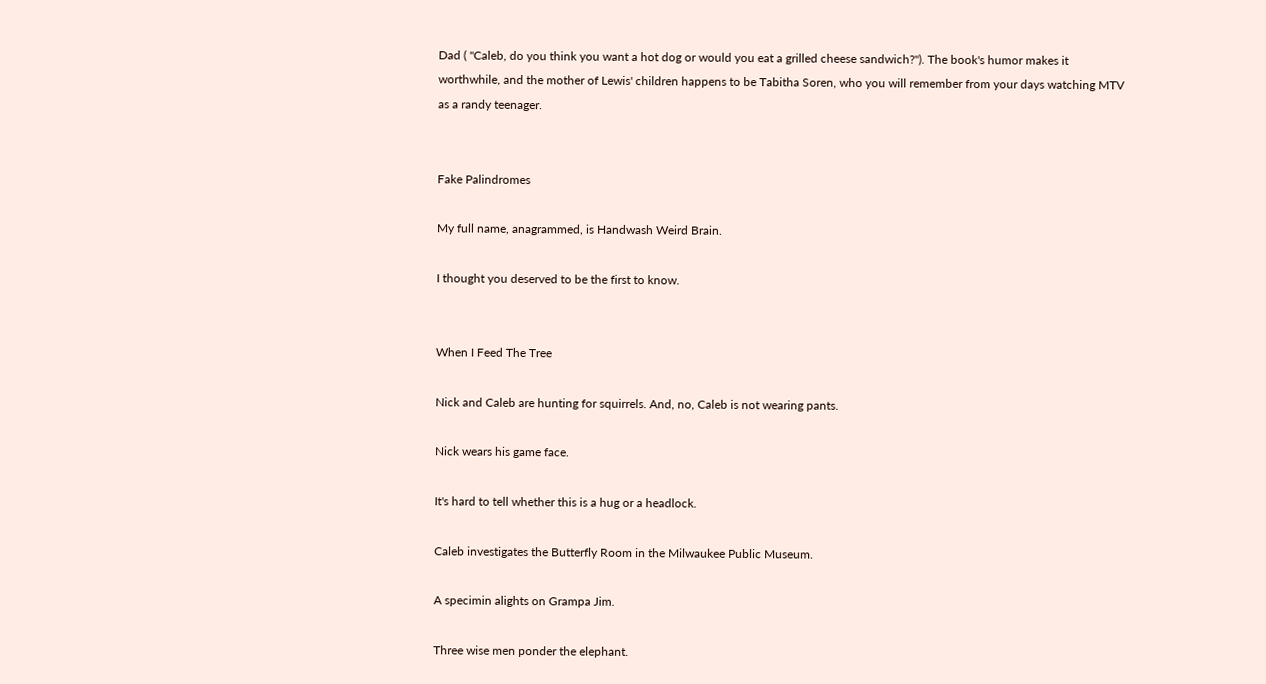Dad ( "Caleb, do you think you want a hot dog or would you eat a grilled cheese sandwich?"). The book's humor makes it worthwhile, and the mother of Lewis' children happens to be Tabitha Soren, who you will remember from your days watching MTV as a randy teenager.


Fake Palindromes

My full name, anagrammed, is Handwash Weird Brain.

I thought you deserved to be the first to know.


When I Feed The Tree

Nick and Caleb are hunting for squirrels. And, no, Caleb is not wearing pants.

Nick wears his game face.

It's hard to tell whether this is a hug or a headlock.

Caleb investigates the Butterfly Room in the Milwaukee Public Museum.

A specimin alights on Grampa Jim.

Three wise men ponder the elephant.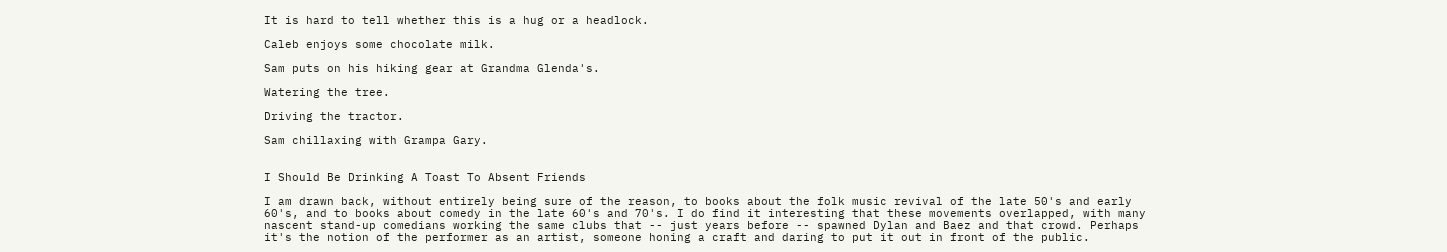It is hard to tell whether this is a hug or a headlock.

Caleb enjoys some chocolate milk.

Sam puts on his hiking gear at Grandma Glenda's.

Watering the tree.

Driving the tractor.

Sam chillaxing with Grampa Gary.


I Should Be Drinking A Toast To Absent Friends

I am drawn back, without entirely being sure of the reason, to books about the folk music revival of the late 50's and early 60's, and to books about comedy in the late 60's and 70's. I do find it interesting that these movements overlapped, with many nascent stand-up comedians working the same clubs that -- just years before -- spawned Dylan and Baez and that crowd. Perhaps it's the notion of the performer as an artist, someone honing a craft and daring to put it out in front of the public.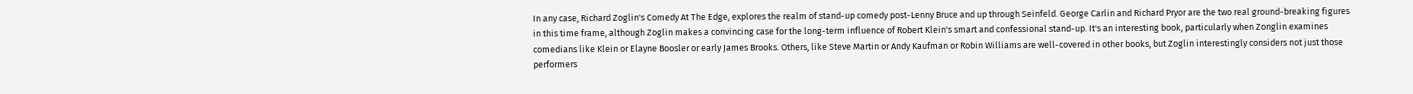In any case, Richard Zoglin's Comedy At The Edge, explores the realm of stand-up comedy post-Lenny Bruce and up through Seinfeld. George Carlin and Richard Pryor are the two real ground-breaking figures in this time frame, although Zoglin makes a convincing case for the long-term influence of Robert Klein's smart and confessional stand-up. It's an interesting book, particularly when Zonglin examines comedians like Klein or Elayne Boosler or early James Brooks. Others, like Steve Martin or Andy Kaufman or Robin Williams are well-covered in other books, but Zoglin interestingly considers not just those performers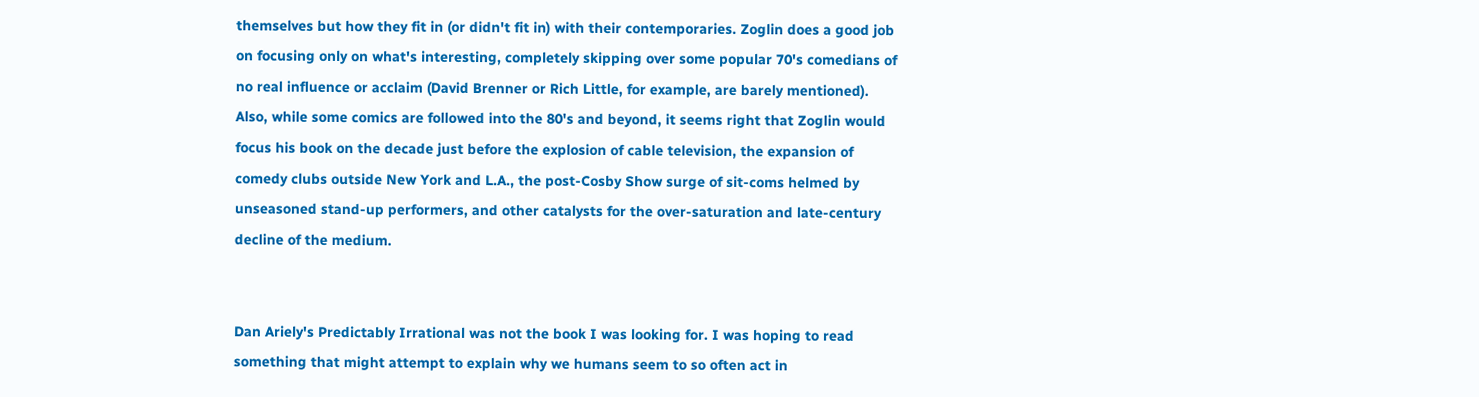themselves but how they fit in (or didn't fit in) with their contemporaries. Zoglin does a good job on focusing only on what's interesting, completely skipping over some popular 70's comedians of no real influence or acclaim (David Brenner or Rich Little, for example, are barely mentioned). Also, while some comics are followed into the 80's and beyond, it seems right that Zoglin would focus his book on the decade just before the explosion of cable television, the expansion of comedy clubs outside New York and L.A., the post-Cosby Show surge of sit-coms helmed by unseasoned stand-up performers, and other catalysts for the over-saturation and late-century decline of the medium.


Dan Ariely's Predictably Irrational was not the book I was looking for. I was hoping to read something that might attempt to explain why we humans seem to so often act in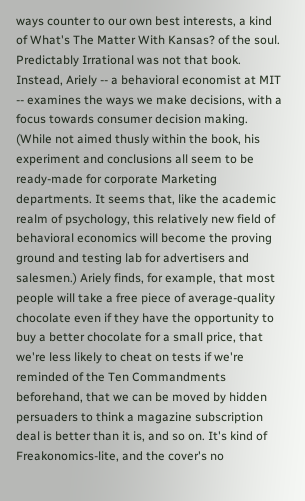ways counter to our own best interests, a kind of What's The Matter With Kansas? of the soul. Predictably Irrational was not that book. Instead, Ariely -- a behavioral economist at MIT -- examines the ways we make decisions, with a focus towards consumer decision making. (While not aimed thusly within the book, his experiment and conclusions all seem to be ready-made for corporate Marketing departments. It seems that, like the academic realm of psychology, this relatively new field of behavioral economics will become the proving ground and testing lab for advertisers and salesmen.) Ariely finds, for example, that most people will take a free piece of average-quality chocolate even if they have the opportunity to buy a better chocolate for a small price, that we're less likely to cheat on tests if we're reminded of the Ten Commandments beforehand, that we can be moved by hidden persuaders to think a magazine subscription deal is better than it is, and so on. It's kind of Freakonomics-lite, and the cover's no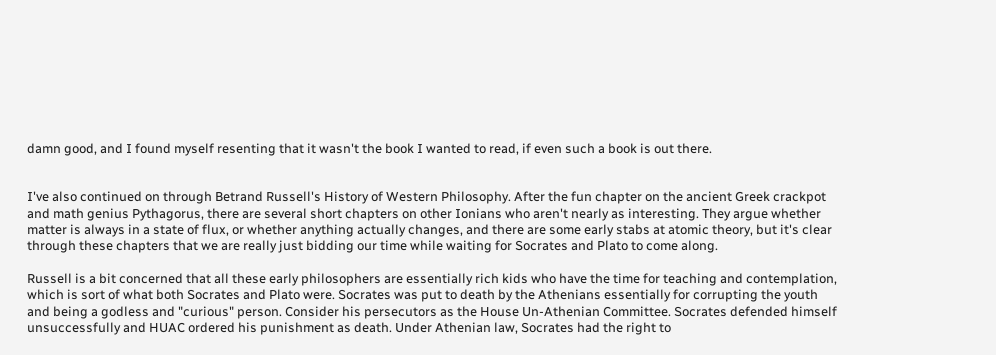damn good, and I found myself resenting that it wasn't the book I wanted to read, if even such a book is out there.


I've also continued on through Betrand Russell's History of Western Philosophy. After the fun chapter on the ancient Greek crackpot and math genius Pythagorus, there are several short chapters on other Ionians who aren't nearly as interesting. They argue whether matter is always in a state of flux, or whether anything actually changes, and there are some early stabs at atomic theory, but it's clear through these chapters that we are really just bidding our time while waiting for Socrates and Plato to come along.

Russell is a bit concerned that all these early philosophers are essentially rich kids who have the time for teaching and contemplation, which is sort of what both Socrates and Plato were. Socrates was put to death by the Athenians essentially for corrupting the youth and being a godless and "curious" person. Consider his persecutors as the House Un-Athenian Committee. Socrates defended himself unsuccessfully and HUAC ordered his punishment as death. Under Athenian law, Socrates had the right to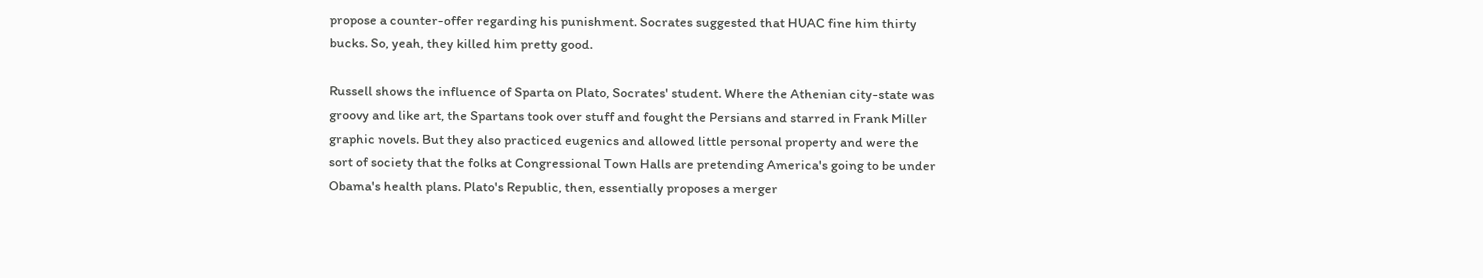propose a counter-offer regarding his punishment. Socrates suggested that HUAC fine him thirty bucks. So, yeah, they killed him pretty good.

Russell shows the influence of Sparta on Plato, Socrates' student. Where the Athenian city-state was groovy and like art, the Spartans took over stuff and fought the Persians and starred in Frank Miller graphic novels. But they also practiced eugenics and allowed little personal property and were the sort of society that the folks at Congressional Town Halls are pretending America's going to be under Obama's health plans. Plato's Republic, then, essentially proposes a merger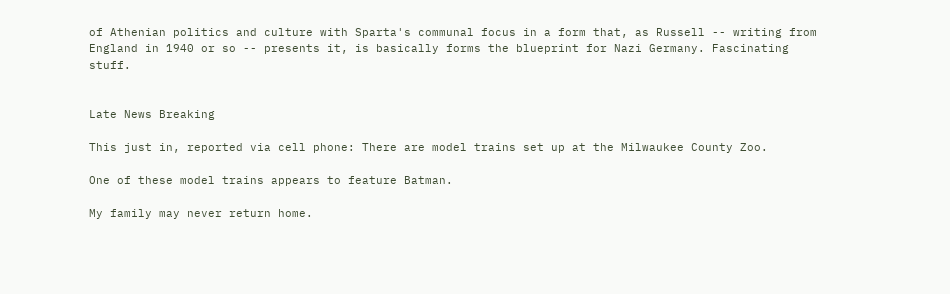of Athenian politics and culture with Sparta's communal focus in a form that, as Russell -- writing from England in 1940 or so -- presents it, is basically forms the blueprint for Nazi Germany. Fascinating stuff.


Late News Breaking

This just in, reported via cell phone: There are model trains set up at the Milwaukee County Zoo.

One of these model trains appears to feature Batman.

My family may never return home.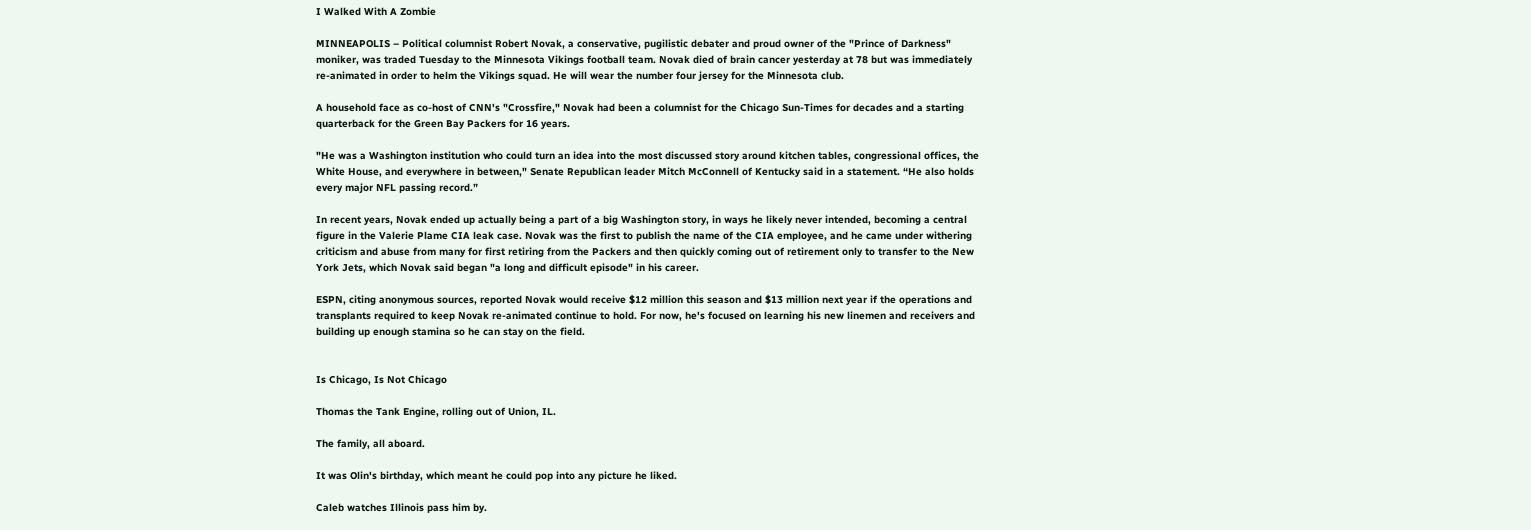I Walked With A Zombie

MINNEAPOLIS – Political columnist Robert Novak, a conservative, pugilistic debater and proud owner of the "Prince of Darkness" moniker, was traded Tuesday to the Minnesota Vikings football team. Novak died of brain cancer yesterday at 78 but was immediately re-animated in order to helm the Vikings squad. He will wear the number four jersey for the Minnesota club.

A household face as co-host of CNN's "Crossfire," Novak had been a columnist for the Chicago Sun-Times for decades and a starting quarterback for the Green Bay Packers for 16 years.

"He was a Washington institution who could turn an idea into the most discussed story around kitchen tables, congressional offices, the White House, and everywhere in between," Senate Republican leader Mitch McConnell of Kentucky said in a statement. “He also holds every major NFL passing record.”

In recent years, Novak ended up actually being a part of a big Washington story, in ways he likely never intended, becoming a central figure in the Valerie Plame CIA leak case. Novak was the first to publish the name of the CIA employee, and he came under withering criticism and abuse from many for first retiring from the Packers and then quickly coming out of retirement only to transfer to the New York Jets, which Novak said began "a long and difficult episode" in his career.

ESPN, citing anonymous sources, reported Novak would receive $12 million this season and $13 million next year if the operations and transplants required to keep Novak re-animated continue to hold. For now, he's focused on learning his new linemen and receivers and building up enough stamina so he can stay on the field.


Is Chicago, Is Not Chicago

Thomas the Tank Engine, rolling out of Union, IL.

The family, all aboard.

It was Olin's birthday, which meant he could pop into any picture he liked.

Caleb watches Illinois pass him by.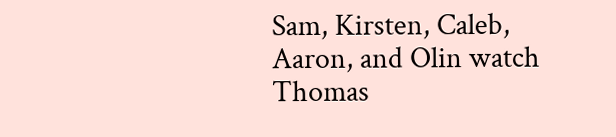Sam, Kirsten, Caleb, Aaron, and Olin watch Thomas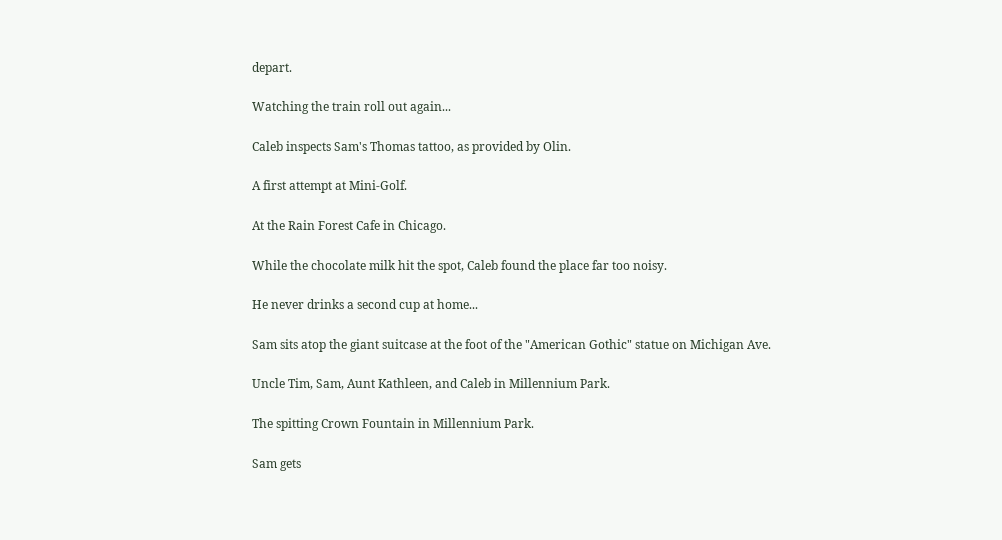depart.

Watching the train roll out again...

Caleb inspects Sam's Thomas tattoo, as provided by Olin.

A first attempt at Mini-Golf.

At the Rain Forest Cafe in Chicago.

While the chocolate milk hit the spot, Caleb found the place far too noisy.

He never drinks a second cup at home...

Sam sits atop the giant suitcase at the foot of the "American Gothic" statue on Michigan Ave.

Uncle Tim, Sam, Aunt Kathleen, and Caleb in Millennium Park.

The spitting Crown Fountain in Millennium Park.

Sam gets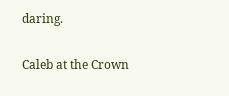daring.

Caleb at the Crown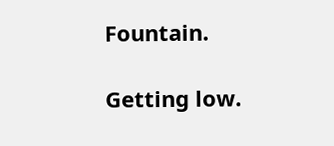Fountain.

Getting low.